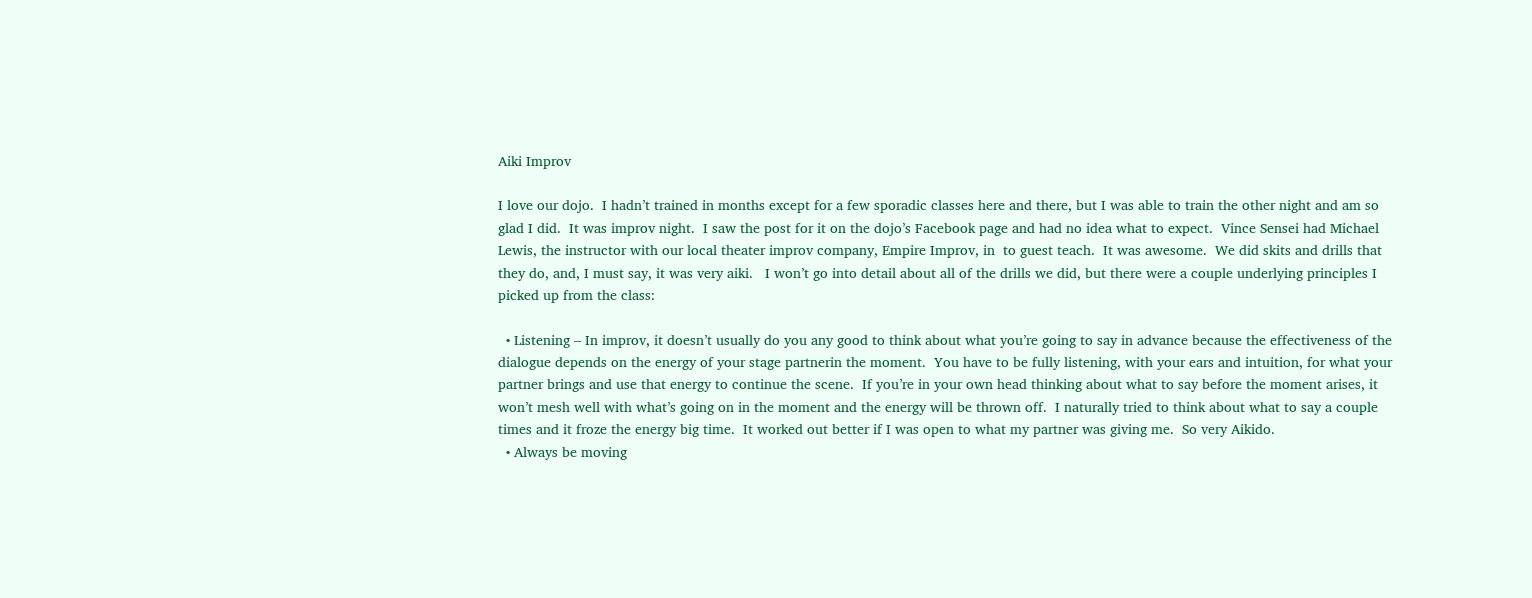Aiki Improv

I love our dojo.  I hadn’t trained in months except for a few sporadic classes here and there, but I was able to train the other night and am so glad I did.  It was improv night.  I saw the post for it on the dojo’s Facebook page and had no idea what to expect.  Vince Sensei had Michael Lewis, the instructor with our local theater improv company, Empire Improv, in  to guest teach.  It was awesome.  We did skits and drills that they do, and, I must say, it was very aiki.   I won’t go into detail about all of the drills we did, but there were a couple underlying principles I picked up from the class:

  • Listening – In improv, it doesn’t usually do you any good to think about what you’re going to say in advance because the effectiveness of the dialogue depends on the energy of your stage partnerin the moment.  You have to be fully listening, with your ears and intuition, for what your partner brings and use that energy to continue the scene.  If you’re in your own head thinking about what to say before the moment arises, it won’t mesh well with what’s going on in the moment and the energy will be thrown off.  I naturally tried to think about what to say a couple times and it froze the energy big time.  It worked out better if I was open to what my partner was giving me.  So very Aikido.
  • Always be moving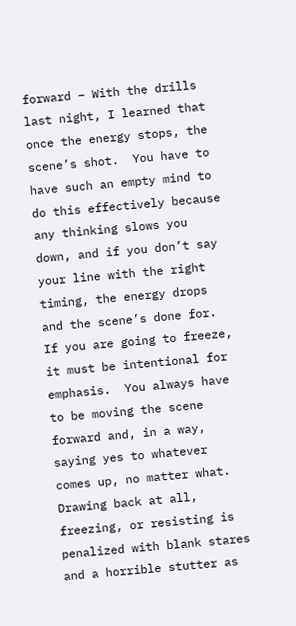forward – With the drills last night, I learned that once the energy stops, the scene’s shot.  You have to have such an empty mind to do this effectively because any thinking slows you down, and if you don’t say your line with the right timing, the energy drops and the scene’s done for.  If you are going to freeze, it must be intentional for emphasis.  You always have to be moving the scene forward and, in a way, saying yes to whatever comes up, no matter what.  Drawing back at all, freezing, or resisting is penalized with blank stares and a horrible stutter as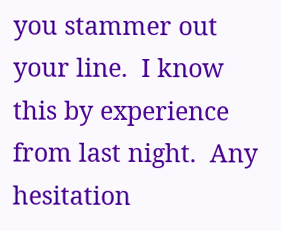you stammer out your line.  I know this by experience from last night.  Any hesitation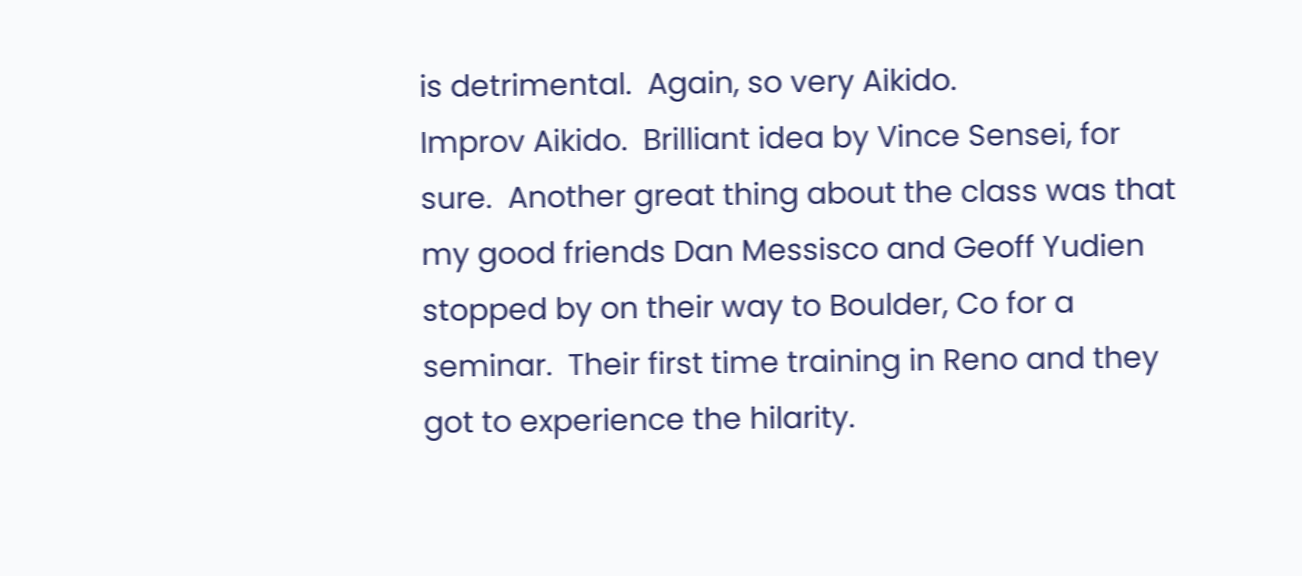is detrimental.  Again, so very Aikido.
Improv Aikido.  Brilliant idea by Vince Sensei, for sure.  Another great thing about the class was that my good friends Dan Messisco and Geoff Yudien stopped by on their way to Boulder, Co for a seminar.  Their first time training in Reno and they got to experience the hilarity.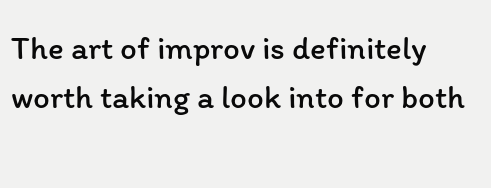The art of improv is definitely worth taking a look into for both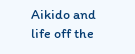Aikido and life off the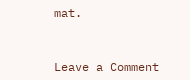mat.


Leave a Comment